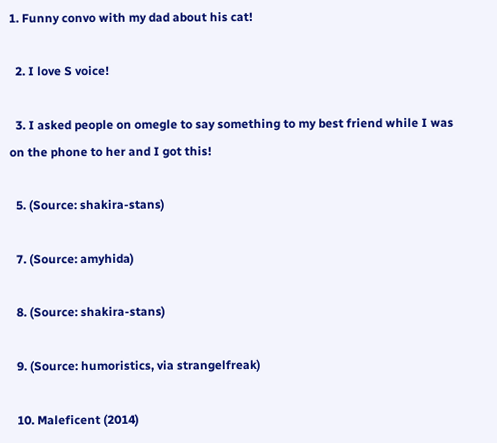1. Funny convo with my dad about his cat!

  2. I love S voice!

  3. I asked people on omegle to say something to my best friend while I was on the phone to her and I got this!

  5. (Source: shakira-stans)

  7. (Source: amyhida)

  8. (Source: shakira-stans)

  9. (Source: humoristics, via strangelfreak)

  10. Maleficent (2014)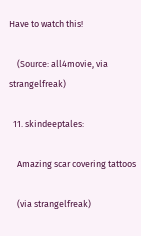Have to watch this!

    (Source: all4movie, via strangelfreak)

  11. skindeeptales:

    Amazing scar covering tattoos

    (via strangelfreak)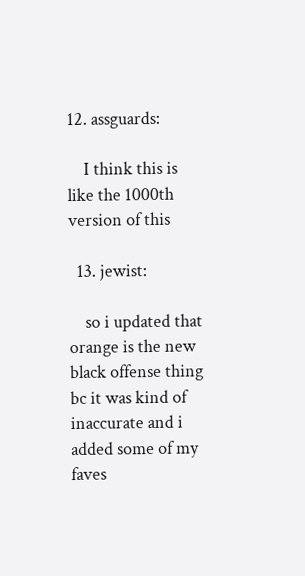12. assguards:

    I think this is like the 1000th version of this

  13. jewist:

    so i updated that orange is the new black offense thing bc it was kind of inaccurate and i added some of my faves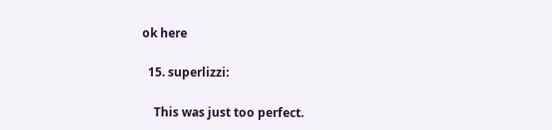ok here

  15. superlizzi:

    This was just too perfect.